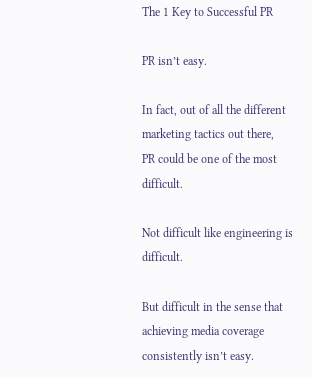The 1 Key to Successful PR

PR isn’t easy.

In fact, out of all the different marketing tactics out there,
PR could be one of the most difficult.

Not difficult like engineering is difficult.

But difficult in the sense that achieving media coverage
consistently isn’t easy.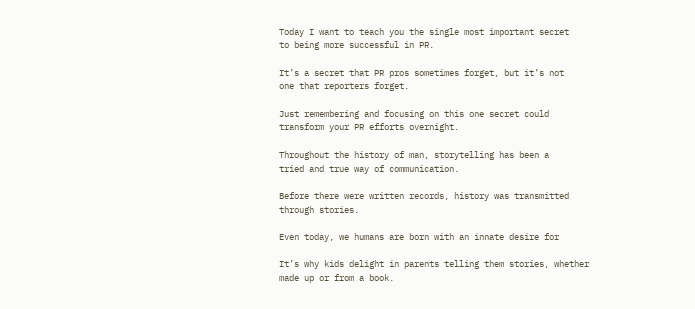Today I want to teach you the single most important secret
to being more successful in PR.

It’s a secret that PR pros sometimes forget, but it’s not
one that reporters forget.

Just remembering and focusing on this one secret could
transform your PR efforts overnight.

Throughout the history of man, storytelling has been a
tried and true way of communication.

Before there were written records, history was transmitted
through stories.

Even today, we humans are born with an innate desire for

It’s why kids delight in parents telling them stories, whether
made up or from a book.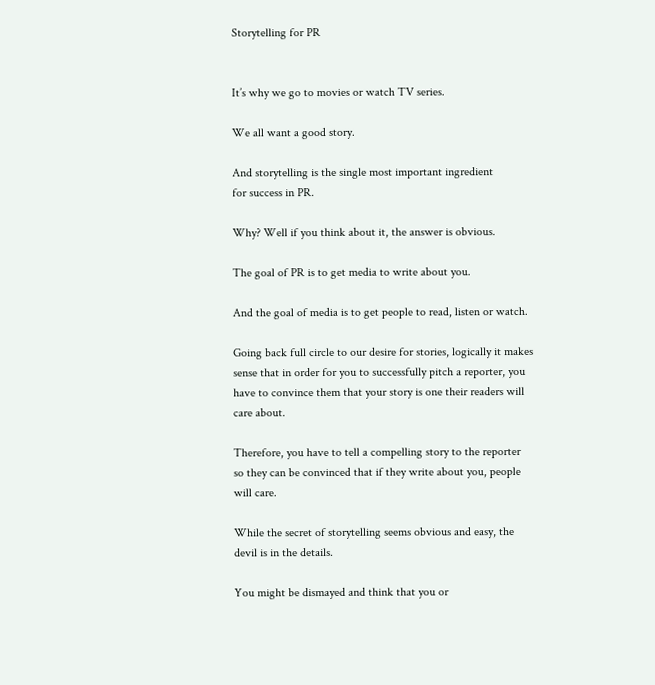Storytelling for PR


It’s why we go to movies or watch TV series.

We all want a good story.

And storytelling is the single most important ingredient
for success in PR.

Why? Well if you think about it, the answer is obvious.

The goal of PR is to get media to write about you.

And the goal of media is to get people to read, listen or watch.

Going back full circle to our desire for stories, logically it makes
sense that in order for you to successfully pitch a reporter, you
have to convince them that your story is one their readers will
care about.

Therefore, you have to tell a compelling story to the reporter
so they can be convinced that if they write about you, people
will care.

While the secret of storytelling seems obvious and easy, the
devil is in the details.

You might be dismayed and think that you or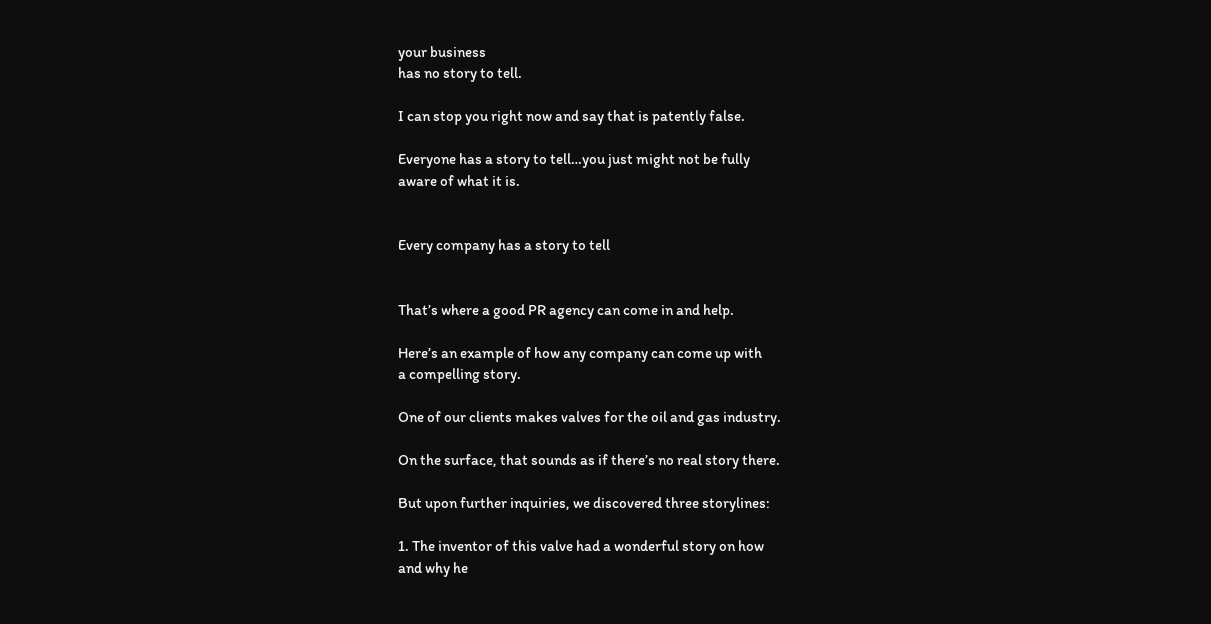your business
has no story to tell.

I can stop you right now and say that is patently false.

Everyone has a story to tell…you just might not be fully
aware of what it is.


Every company has a story to tell


That’s where a good PR agency can come in and help.

Here’s an example of how any company can come up with
a compelling story.

One of our clients makes valves for the oil and gas industry.

On the surface, that sounds as if there’s no real story there.

But upon further inquiries, we discovered three storylines:

1. The inventor of this valve had a wonderful story on how
and why he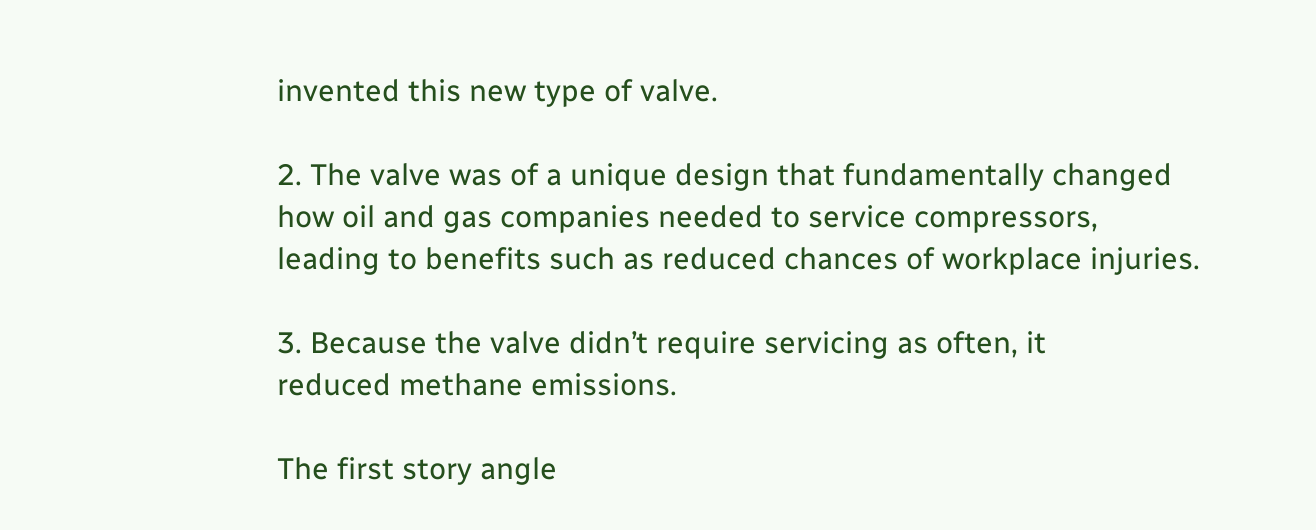invented this new type of valve.

2. The valve was of a unique design that fundamentally changed
how oil and gas companies needed to service compressors,
leading to benefits such as reduced chances of workplace injuries.

3. Because the valve didn’t require servicing as often, it
reduced methane emissions.

The first story angle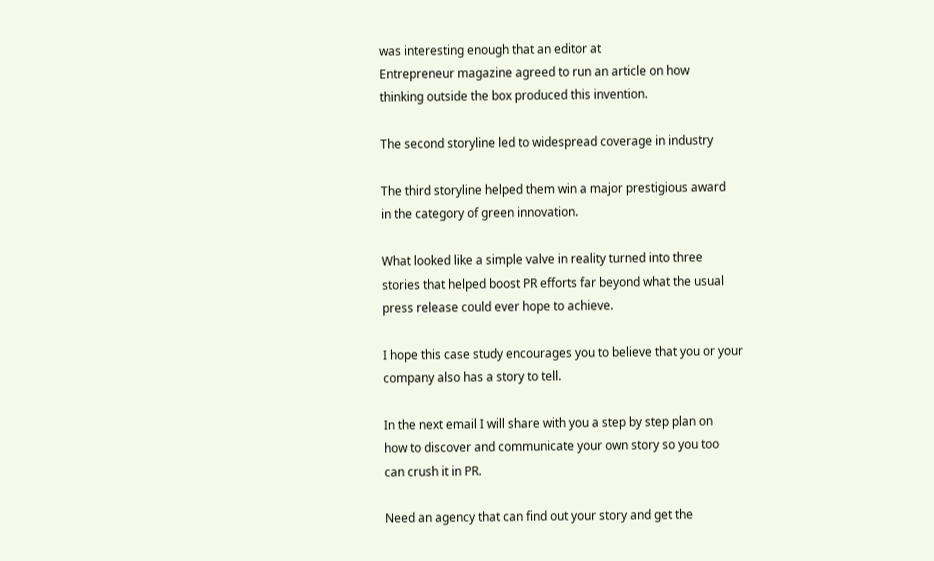was interesting enough that an editor at
Entrepreneur magazine agreed to run an article on how
thinking outside the box produced this invention.

The second storyline led to widespread coverage in industry

The third storyline helped them win a major prestigious award
in the category of green innovation.

What looked like a simple valve in reality turned into three
stories that helped boost PR efforts far beyond what the usual
press release could ever hope to achieve.

I hope this case study encourages you to believe that you or your
company also has a story to tell.

In the next email I will share with you a step by step plan on
how to discover and communicate your own story so you too
can crush it in PR.

Need an agency that can find out your story and get the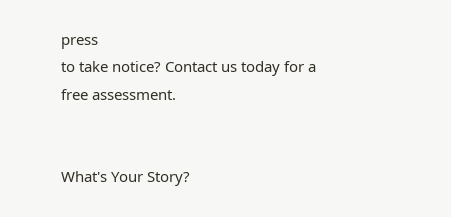press
to take notice? Contact us today for a free assessment.


What's Your Story?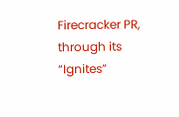Firecracker PR, through its “Ignites”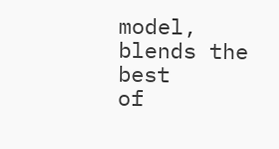model, blends the best
of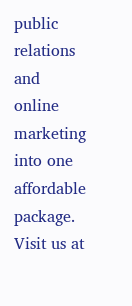public relations and online marketing into one affordable
package. Visit us at